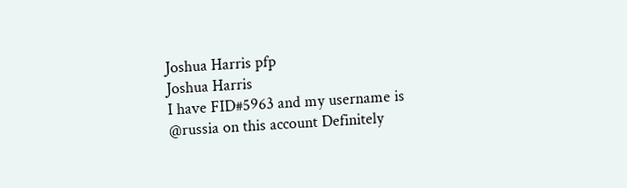Joshua Harris pfp
Joshua Harris
I have FID#5963 and my username is @russia on this account Definitely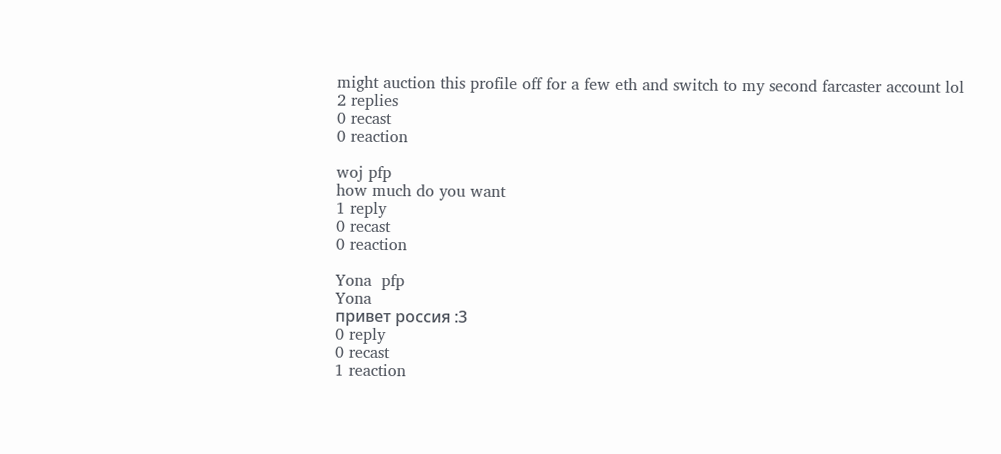might auction this profile off for a few eth and switch to my second farcaster account lol
2 replies
0 recast
0 reaction

woj pfp
how much do you want
1 reply
0 recast
0 reaction

Yona  pfp
Yona
привет россия :3
0 reply
0 recast
1 reaction